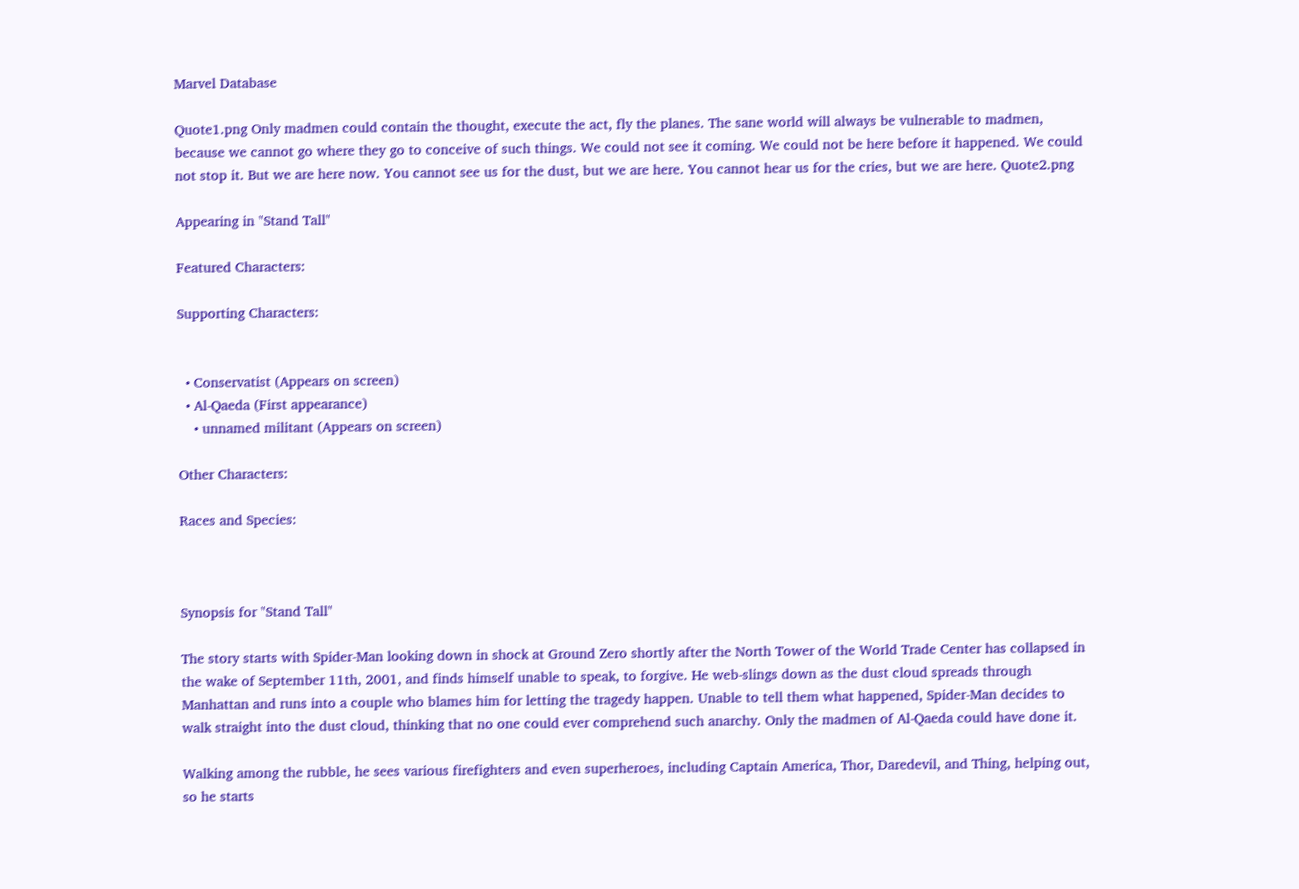Marvel Database

Quote1.png Only madmen could contain the thought, execute the act, fly the planes. The sane world will always be vulnerable to madmen, because we cannot go where they go to conceive of such things. We could not see it coming. We could not be here before it happened. We could not stop it. But we are here now. You cannot see us for the dust, but we are here. You cannot hear us for the cries, but we are here. Quote2.png

Appearing in "Stand Tall"

Featured Characters:

Supporting Characters:


  • Conservatist (Appears on screen)
  • Al-Qaeda (First appearance)
    • unnamed militant (Appears on screen)

Other Characters:

Races and Species:



Synopsis for "Stand Tall"

The story starts with Spider-Man looking down in shock at Ground Zero shortly after the North Tower of the World Trade Center has collapsed in the wake of September 11th, 2001, and finds himself unable to speak, to forgive. He web-slings down as the dust cloud spreads through Manhattan and runs into a couple who blames him for letting the tragedy happen. Unable to tell them what happened, Spider-Man decides to walk straight into the dust cloud, thinking that no one could ever comprehend such anarchy. Only the madmen of Al-Qaeda could have done it.

Walking among the rubble, he sees various firefighters and even superheroes, including Captain America, Thor, Daredevil, and Thing, helping out, so he starts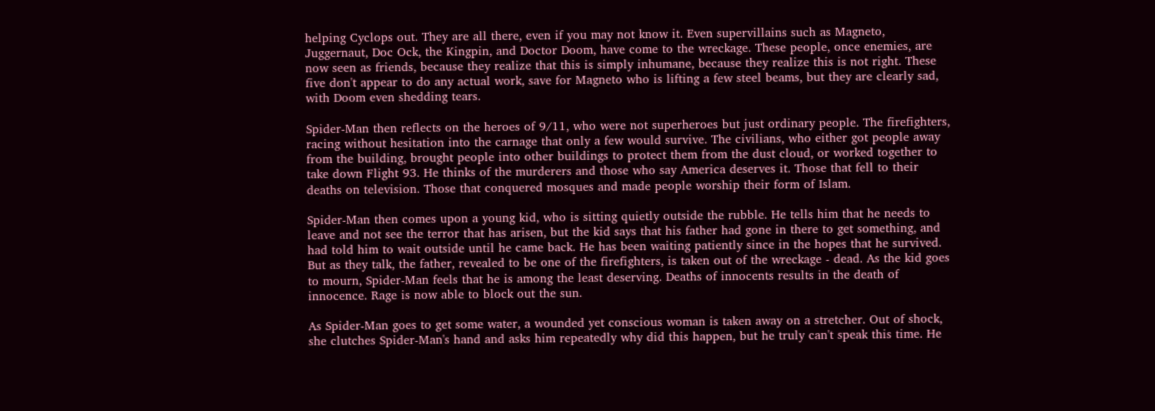helping Cyclops out. They are all there, even if you may not know it. Even supervillains such as Magneto, Juggernaut, Doc Ock, the Kingpin, and Doctor Doom, have come to the wreckage. These people, once enemies, are now seen as friends, because they realize that this is simply inhumane, because they realize this is not right. These five don't appear to do any actual work, save for Magneto who is lifting a few steel beams, but they are clearly sad, with Doom even shedding tears.

Spider-Man then reflects on the heroes of 9/11, who were not superheroes but just ordinary people. The firefighters, racing without hesitation into the carnage that only a few would survive. The civilians, who either got people away from the building, brought people into other buildings to protect them from the dust cloud, or worked together to take down Flight 93. He thinks of the murderers and those who say America deserves it. Those that fell to their deaths on television. Those that conquered mosques and made people worship their form of Islam.

Spider-Man then comes upon a young kid, who is sitting quietly outside the rubble. He tells him that he needs to leave and not see the terror that has arisen, but the kid says that his father had gone in there to get something, and had told him to wait outside until he came back. He has been waiting patiently since in the hopes that he survived. But as they talk, the father, revealed to be one of the firefighters, is taken out of the wreckage - dead. As the kid goes to mourn, Spider-Man feels that he is among the least deserving. Deaths of innocents results in the death of innocence. Rage is now able to block out the sun.

As Spider-Man goes to get some water, a wounded yet conscious woman is taken away on a stretcher. Out of shock, she clutches Spider-Man's hand and asks him repeatedly why did this happen, but he truly can't speak this time. He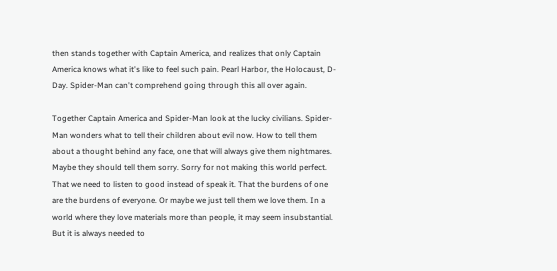then stands together with Captain America, and realizes that only Captain America knows what it's like to feel such pain. Pearl Harbor, the Holocaust, D-Day. Spider-Man can't comprehend going through this all over again.

Together Captain America and Spider-Man look at the lucky civilians. Spider-Man wonders what to tell their children about evil now. How to tell them about a thought behind any face, one that will always give them nightmares. Maybe they should tell them sorry. Sorry for not making this world perfect. That we need to listen to good instead of speak it. That the burdens of one are the burdens of everyone. Or maybe we just tell them we love them. In a world where they love materials more than people, it may seem insubstantial. But it is always needed to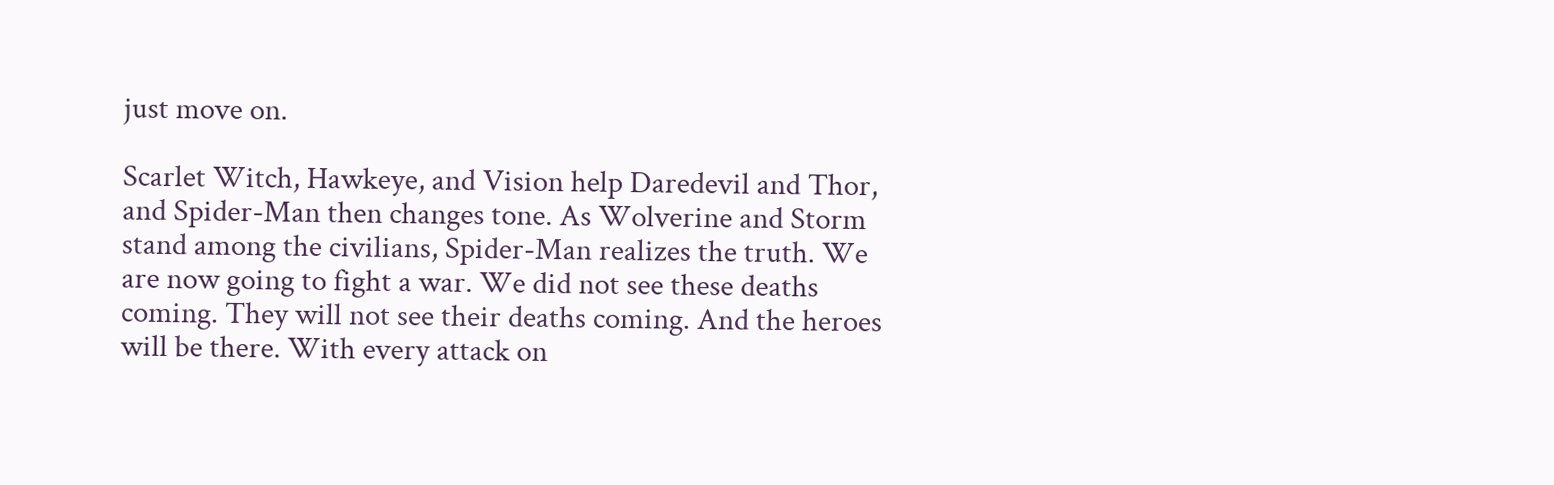just move on.

Scarlet Witch, Hawkeye, and Vision help Daredevil and Thor, and Spider-Man then changes tone. As Wolverine and Storm stand among the civilians, Spider-Man realizes the truth. We are now going to fight a war. We did not see these deaths coming. They will not see their deaths coming. And the heroes will be there. With every attack on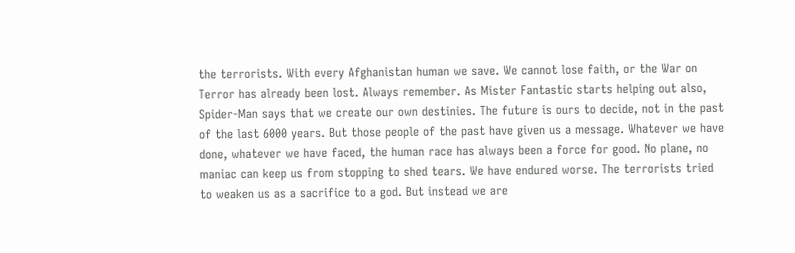the terrorists. With every Afghanistan human we save. We cannot lose faith, or the War on Terror has already been lost. Always remember. As Mister Fantastic starts helping out also, Spider-Man says that we create our own destinies. The future is ours to decide, not in the past of the last 6000 years. But those people of the past have given us a message. Whatever we have done, whatever we have faced, the human race has always been a force for good. No plane, no maniac can keep us from stopping to shed tears. We have endured worse. The terrorists tried to weaken us as a sacrifice to a god. But instead we are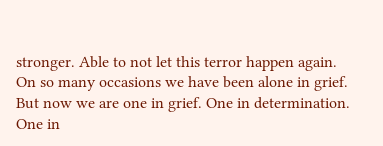stronger. Able to not let this terror happen again. On so many occasions we have been alone in grief. But now we are one in grief. One in determination. One in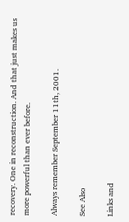recovery. One in reconstruction. And that just makes us more powerful than ever before.

Always remember September 11th, 2001.

See Also

Links and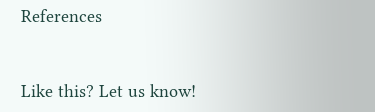References


Like this? Let us know!